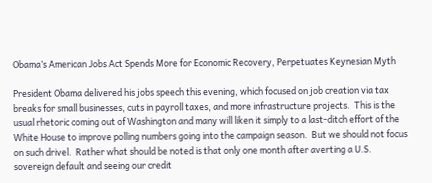Obama’s American Jobs Act Spends More for Economic Recovery, Perpetuates Keynesian Myth

President Obama delivered his jobs speech this evening, which focused on job creation via tax breaks for small businesses, cuts in payroll taxes, and more infrastructure projects.  This is the usual rhetoric coming out of Washington and many will liken it simply to a last-ditch effort of the White House to improve polling numbers going into the campaign season.  But we should not focus on such drivel.  Rather what should be noted is that only one month after averting a U.S. sovereign default and seeing our credit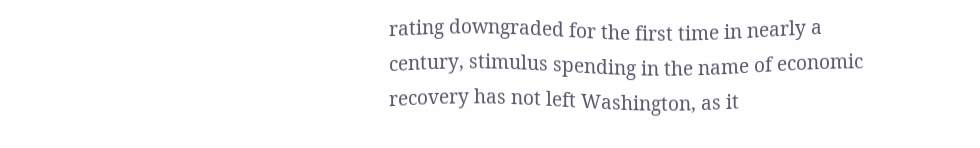rating downgraded for the first time in nearly a century, stimulus spending in the name of economic recovery has not left Washington, as it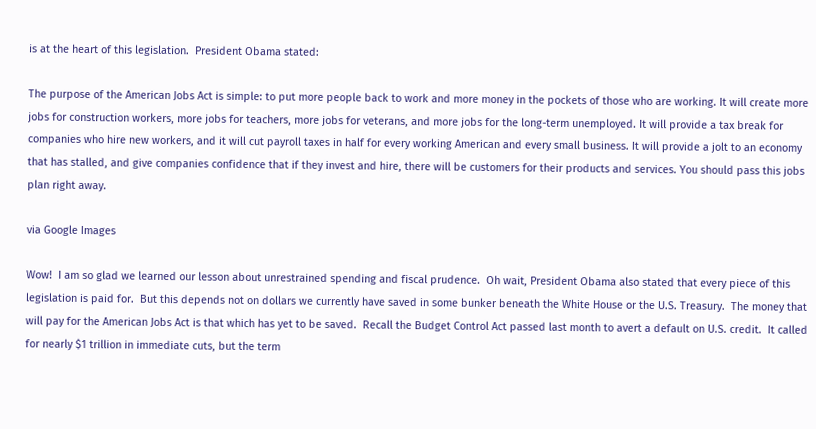is at the heart of this legislation.  President Obama stated:

The purpose of the American Jobs Act is simple: to put more people back to work and more money in the pockets of those who are working. It will create more jobs for construction workers, more jobs for teachers, more jobs for veterans, and more jobs for the long-term unemployed. It will provide a tax break for companies who hire new workers, and it will cut payroll taxes in half for every working American and every small business. It will provide a jolt to an economy that has stalled, and give companies confidence that if they invest and hire, there will be customers for their products and services. You should pass this jobs plan right away.

via Google Images

Wow!  I am so glad we learned our lesson about unrestrained spending and fiscal prudence.  Oh wait, President Obama also stated that every piece of this legislation is paid for.  But this depends not on dollars we currently have saved in some bunker beneath the White House or the U.S. Treasury.  The money that will pay for the American Jobs Act is that which has yet to be saved.  Recall the Budget Control Act passed last month to avert a default on U.S. credit.  It called for nearly $1 trillion in immediate cuts, but the term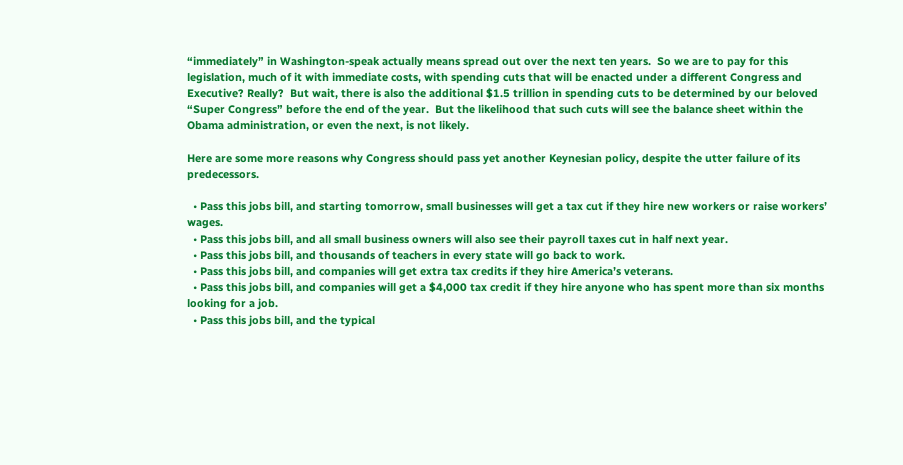“immediately” in Washington-speak actually means spread out over the next ten years.  So we are to pay for this legislation, much of it with immediate costs, with spending cuts that will be enacted under a different Congress and Executive? Really?  But wait, there is also the additional $1.5 trillion in spending cuts to be determined by our beloved “Super Congress” before the end of the year.  But the likelihood that such cuts will see the balance sheet within the Obama administration, or even the next, is not likely.

Here are some more reasons why Congress should pass yet another Keynesian policy, despite the utter failure of its predecessors.

  • Pass this jobs bill, and starting tomorrow, small businesses will get a tax cut if they hire new workers or raise workers’ wages.
  • Pass this jobs bill, and all small business owners will also see their payroll taxes cut in half next year.
  • Pass this jobs bill, and thousands of teachers in every state will go back to work.
  • Pass this jobs bill, and companies will get extra tax credits if they hire America’s veterans.
  • Pass this jobs bill, and companies will get a $4,000 tax credit if they hire anyone who has spent more than six months looking for a job.
  • Pass this jobs bill, and the typical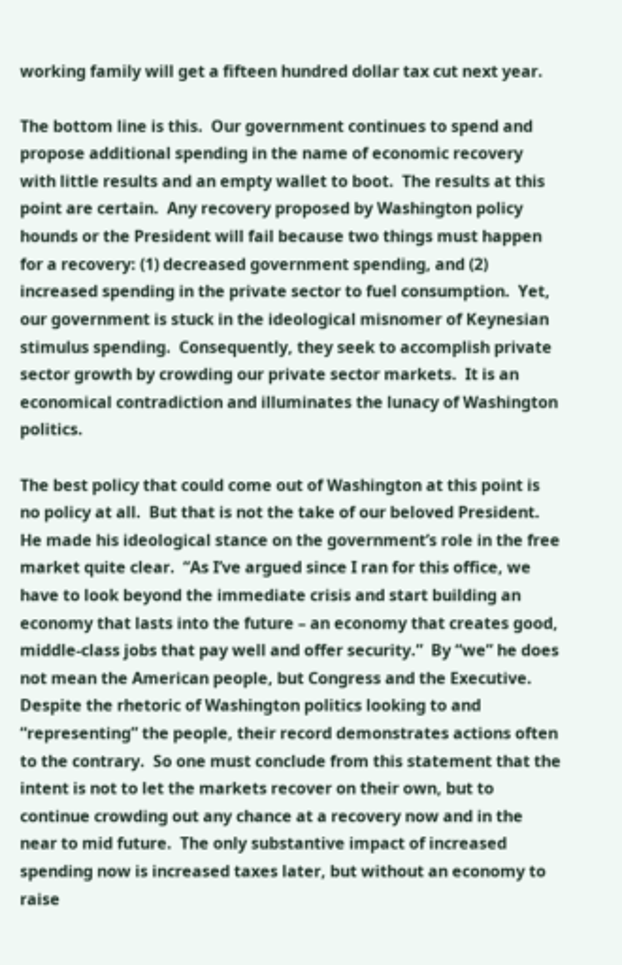working family will get a fifteen hundred dollar tax cut next year.

The bottom line is this.  Our government continues to spend and propose additional spending in the name of economic recovery with little results and an empty wallet to boot.  The results at this point are certain.  Any recovery proposed by Washington policy hounds or the President will fail because two things must happen for a recovery: (1) decreased government spending, and (2) increased spending in the private sector to fuel consumption.  Yet, our government is stuck in the ideological misnomer of Keynesian stimulus spending.  Consequently, they seek to accomplish private sector growth by crowding our private sector markets.  It is an economical contradiction and illuminates the lunacy of Washington politics.

The best policy that could come out of Washington at this point is no policy at all.  But that is not the take of our beloved President.  He made his ideological stance on the government’s role in the free market quite clear.  “As I’ve argued since I ran for this office, we have to look beyond the immediate crisis and start building an economy that lasts into the future – an economy that creates good, middle-class jobs that pay well and offer security.”  By “we” he does not mean the American people, but Congress and the Executive.  Despite the rhetoric of Washington politics looking to and “representing” the people, their record demonstrates actions often to the contrary.  So one must conclude from this statement that the intent is not to let the markets recover on their own, but to continue crowding out any chance at a recovery now and in the near to mid future.  The only substantive impact of increased spending now is increased taxes later, but without an economy to raise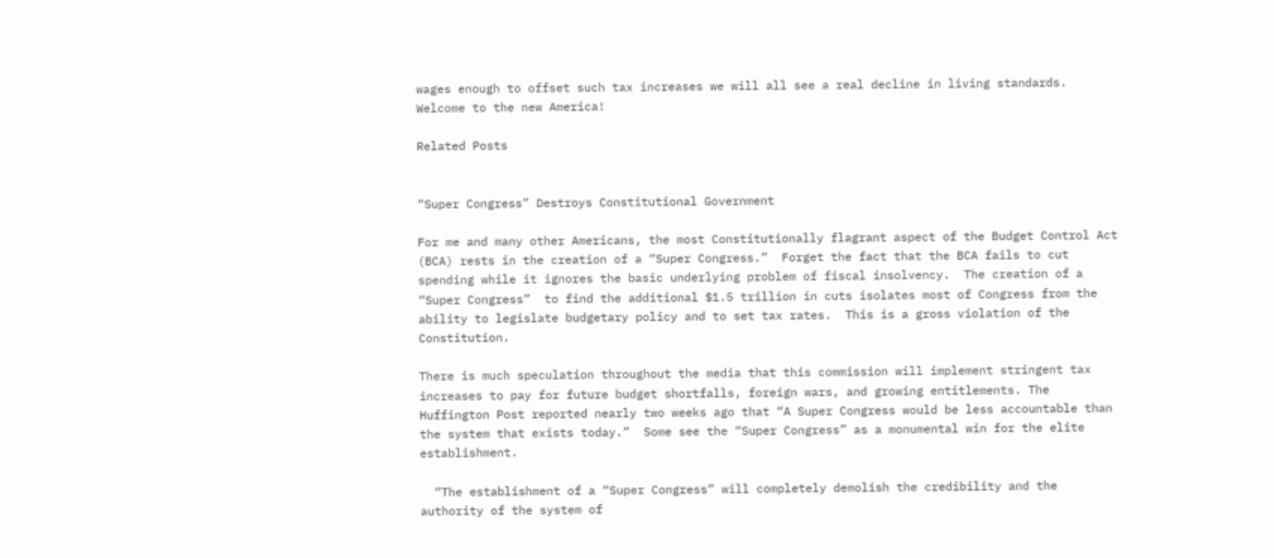wages enough to offset such tax increases we will all see a real decline in living standards.  Welcome to the new America!

Related Posts


“Super Congress” Destroys Constitutional Government

For me and many other Americans, the most Constitutionally flagrant aspect of the Budget Control Act (BCA) rests in the creation of a “Super Congress.”  Forget the fact that the BCA fails to cut spending while it ignores the basic underlying problem of fiscal insolvency.  The creation of a “Super Congress”  to find the additional $1.5 trillion in cuts isolates most of Congress from the ability to legislate budgetary policy and to set tax rates.  This is a gross violation of the Constitution.

There is much speculation throughout the media that this commission will implement stringent tax increases to pay for future budget shortfalls, foreign wars, and growing entitlements. The Huffington Post reported nearly two weeks ago that “A Super Congress would be less accountable than the system that exists today.”  Some see the “Super Congress” as a monumental win for the elite establishment.

  “The establishment of a “Super Congress” will completely demolish the credibility and the authority of the system of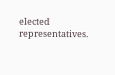elected representatives.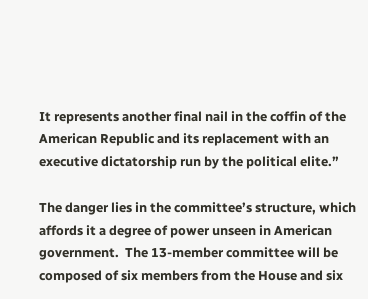It represents another final nail in the coffin of the American Republic and its replacement with an executive dictatorship run by the political elite.”

The danger lies in the committee’s structure, which affords it a degree of power unseen in American government.  The 13-member committee will be composed of six members from the House and six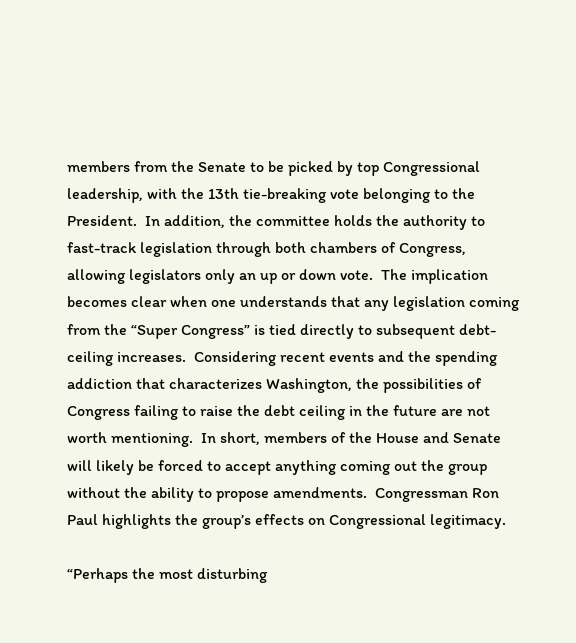members from the Senate to be picked by top Congressional leadership, with the 13th tie-breaking vote belonging to the President.  In addition, the committee holds the authority to fast-track legislation through both chambers of Congress, allowing legislators only an up or down vote.  The implication becomes clear when one understands that any legislation coming from the “Super Congress” is tied directly to subsequent debt-ceiling increases.  Considering recent events and the spending addiction that characterizes Washington, the possibilities of Congress failing to raise the debt ceiling in the future are not worth mentioning.  In short, members of the House and Senate will likely be forced to accept anything coming out the group without the ability to propose amendments.  Congressman Ron Paul highlights the group’s effects on Congressional legitimacy.

“Perhaps the most disturbing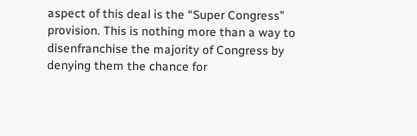aspect of this deal is the “Super Congress” provision. This is nothing more than a way to disenfranchise the majority of Congress by denying them the chance for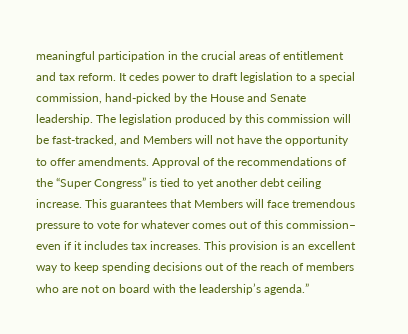meaningful participation in the crucial areas of entitlement and tax reform. It cedes power to draft legislation to a special commission, hand-picked by the House and Senate leadership. The legislation produced by this commission will be fast-tracked, and Members will not have the opportunity to offer amendments. Approval of the recommendations of the “Super Congress” is tied to yet another debt ceiling increase. This guarantees that Members will face tremendous pressure to vote for whatever comes out of this commission– even if it includes tax increases. This provision is an excellent way to keep spending decisions out of the reach of members who are not on board with the leadership’s agenda.”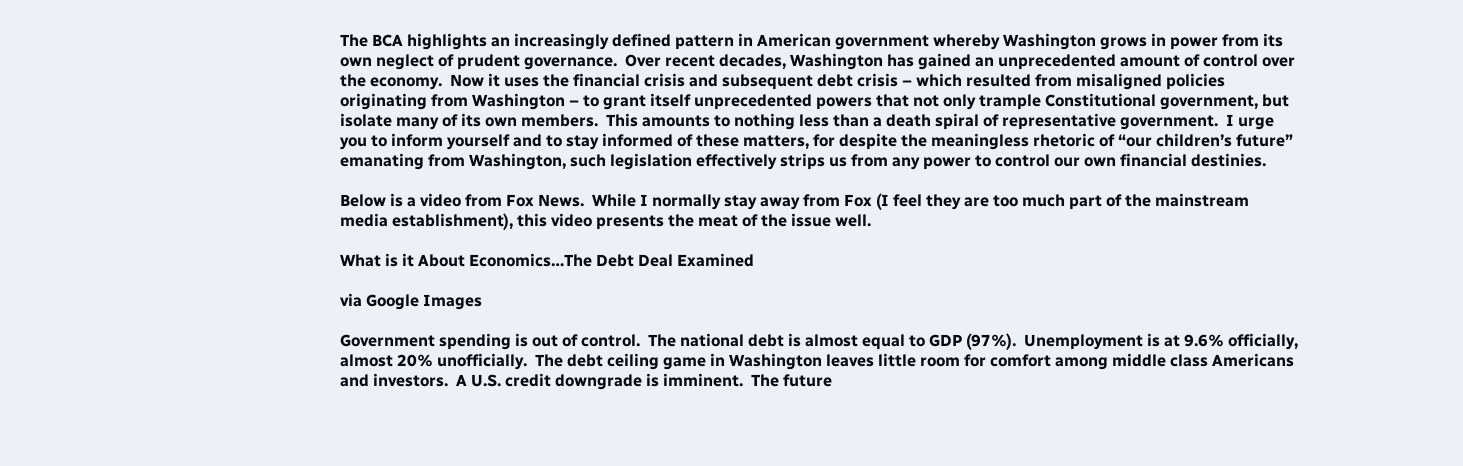The BCA highlights an increasingly defined pattern in American government whereby Washington grows in power from its own neglect of prudent governance.  Over recent decades, Washington has gained an unprecedented amount of control over the economy.  Now it uses the financial crisis and subsequent debt crisis – which resulted from misaligned policies originating from Washington – to grant itself unprecedented powers that not only trample Constitutional government, but isolate many of its own members.  This amounts to nothing less than a death spiral of representative government.  I urge you to inform yourself and to stay informed of these matters, for despite the meaningless rhetoric of “our children’s future” emanating from Washington, such legislation effectively strips us from any power to control our own financial destinies.

Below is a video from Fox News.  While I normally stay away from Fox (I feel they are too much part of the mainstream media establishment), this video presents the meat of the issue well.

What is it About Economics…The Debt Deal Examined

via Google Images

Government spending is out of control.  The national debt is almost equal to GDP (97%).  Unemployment is at 9.6% officially, almost 20% unofficially.  The debt ceiling game in Washington leaves little room for comfort among middle class Americans and investors.  A U.S. credit downgrade is imminent.  The future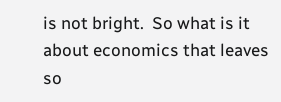is not bright.  So what is it about economics that leaves so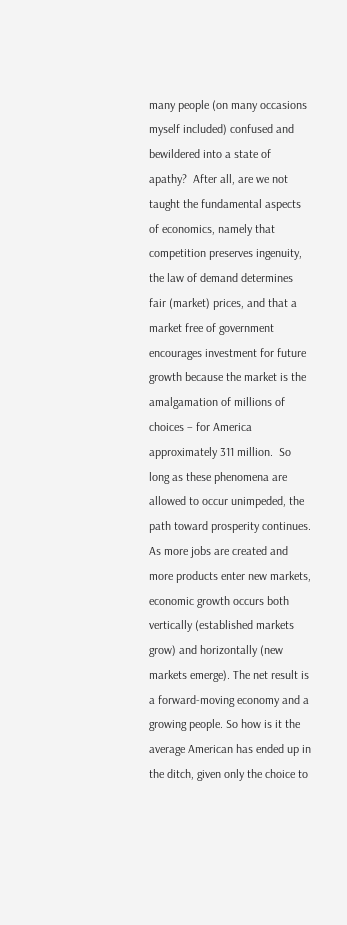many people (on many occasions myself included) confused and bewildered into a state of apathy?  After all, are we not taught the fundamental aspects of economics, namely that competition preserves ingenuity, the law of demand determines fair (market) prices, and that a market free of government encourages investment for future growth because the market is the amalgamation of millions of choices – for America approximately 311 million.  So long as these phenomena are allowed to occur unimpeded, the path toward prosperity continues.  As more jobs are created and more products enter new markets, economic growth occurs both vertically (established markets grow) and horizontally (new markets emerge). The net result is a forward-moving economy and a growing people. So how is it the average American has ended up in the ditch, given only the choice to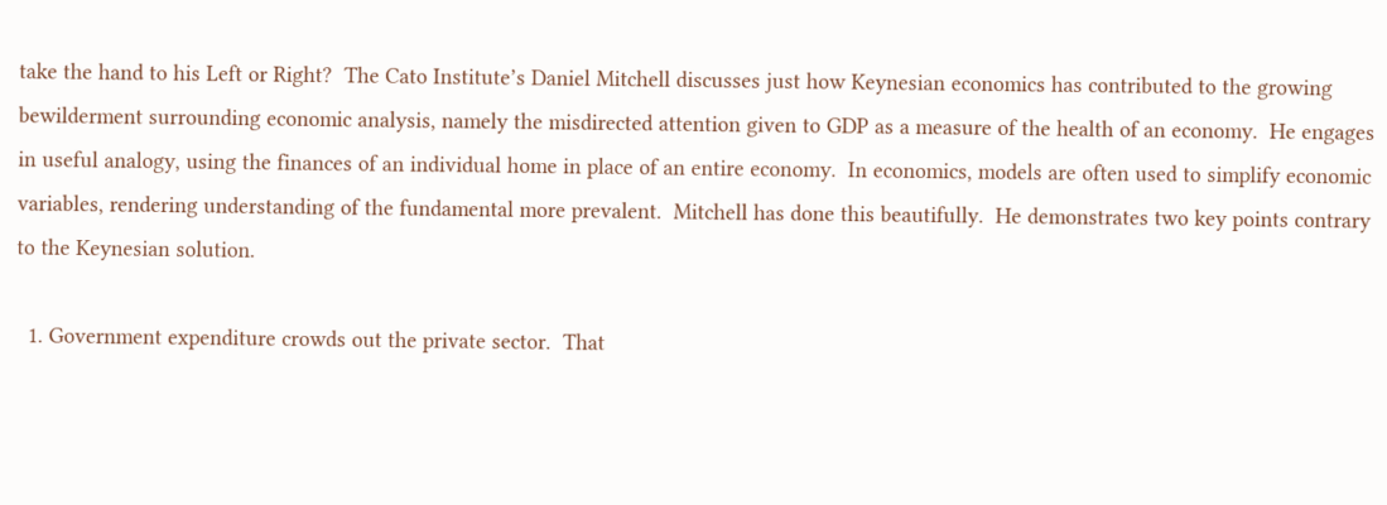take the hand to his Left or Right?  The Cato Institute’s Daniel Mitchell discusses just how Keynesian economics has contributed to the growing bewilderment surrounding economic analysis, namely the misdirected attention given to GDP as a measure of the health of an economy.  He engages in useful analogy, using the finances of an individual home in place of an entire economy.  In economics, models are often used to simplify economic variables, rendering understanding of the fundamental more prevalent.  Mitchell has done this beautifully.  He demonstrates two key points contrary to the Keynesian solution.

  1. Government expenditure crowds out the private sector.  That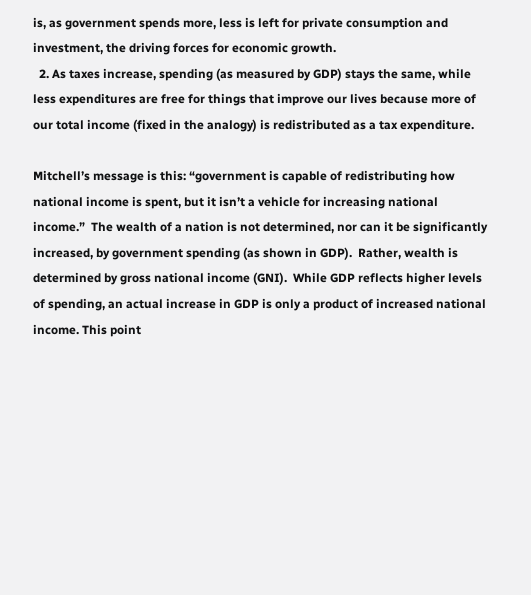is, as government spends more, less is left for private consumption and investment, the driving forces for economic growth.
  2. As taxes increase, spending (as measured by GDP) stays the same, while less expenditures are free for things that improve our lives because more of our total income (fixed in the analogy) is redistributed as a tax expenditure.

Mitchell’s message is this: “government is capable of redistributing how national income is spent, but it isn’t a vehicle for increasing national income.”  The wealth of a nation is not determined, nor can it be significantly increased, by government spending (as shown in GDP).  Rather, wealth is determined by gross national income (GNI).  While GDP reflects higher levels of spending, an actual increase in GDP is only a product of increased national income. This point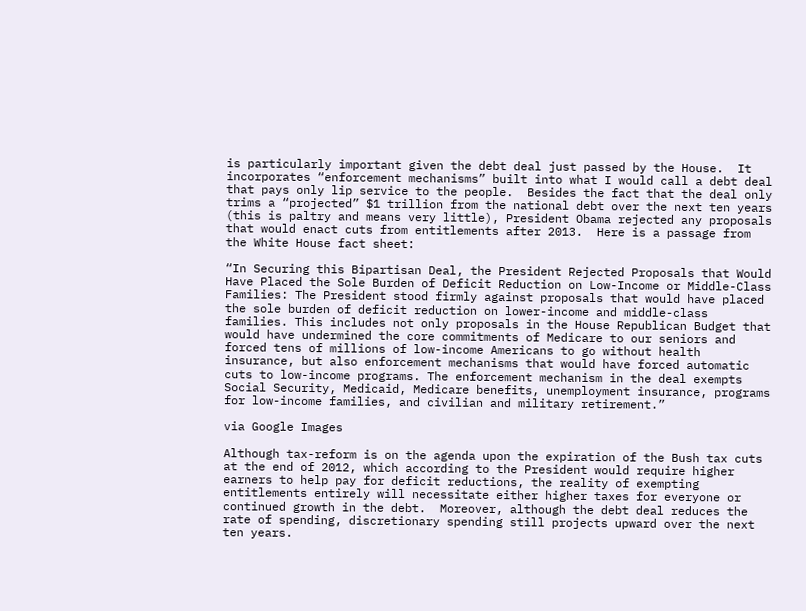is particularly important given the debt deal just passed by the House.  It incorporates “enforcement mechanisms” built into what I would call a debt deal that pays only lip service to the people.  Besides the fact that the deal only trims a “projected” $1 trillion from the national debt over the next ten years (this is paltry and means very little), President Obama rejected any proposals that would enact cuts from entitlements after 2013.  Here is a passage from the White House fact sheet:

“In Securing this Bipartisan Deal, the President Rejected Proposals that Would Have Placed the Sole Burden of Deficit Reduction on Low-Income or Middle-Class Families: The President stood firmly against proposals that would have placed the sole burden of deficit reduction on lower-income and middle-class families. This includes not only proposals in the House Republican Budget that would have undermined the core commitments of Medicare to our seniors and forced tens of millions of low-income Americans to go without health insurance, but also enforcement mechanisms that would have forced automatic cuts to low-income programs. The enforcement mechanism in the deal exempts Social Security, Medicaid, Medicare benefits, unemployment insurance, programs for low-income families, and civilian and military retirement.”

via Google Images

Although tax-reform is on the agenda upon the expiration of the Bush tax cuts at the end of 2012, which according to the President would require higher earners to help pay for deficit reductions, the reality of exempting entitlements entirely will necessitate either higher taxes for everyone or continued growth in the debt.  Moreover, although the debt deal reduces the rate of spending, discretionary spending still projects upward over the next ten years.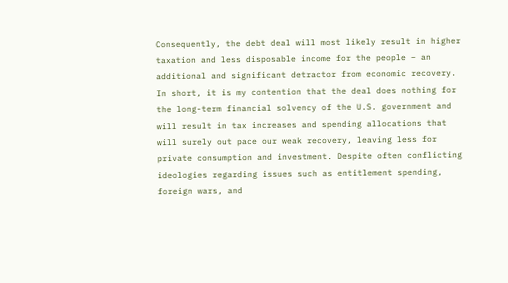Consequently, the debt deal will most likely result in higher taxation and less disposable income for the people – an additional and significant detractor from economic recovery.  In short, it is my contention that the deal does nothing for the long-term financial solvency of the U.S. government and will result in tax increases and spending allocations that will surely out pace our weak recovery, leaving less for private consumption and investment. Despite often conflicting ideologies regarding issues such as entitlement spending, foreign wars, and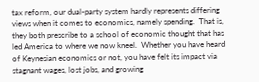tax reform, our dual-party system hardly represents differing views when it comes to economics, namely spending.  That is, they both prescribe to a school of economic thought that has led America to where we now kneel.  Whether you have heard of Keynesian economics or not, you have felt its impact via stagnant wages, lost jobs, and growing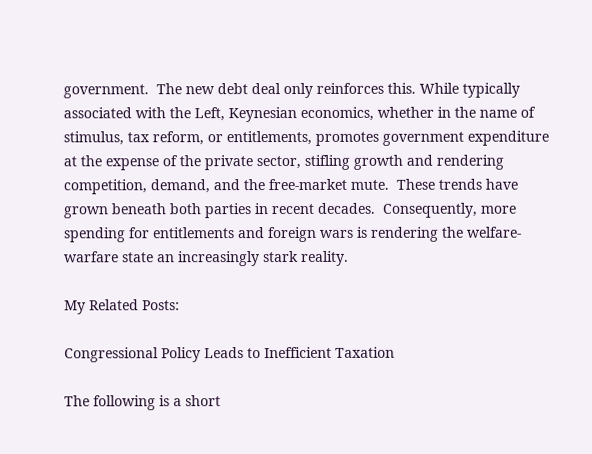government.  The new debt deal only reinforces this. While typically associated with the Left, Keynesian economics, whether in the name of stimulus, tax reform, or entitlements, promotes government expenditure at the expense of the private sector, stifling growth and rendering competition, demand, and the free-market mute.  These trends have grown beneath both parties in recent decades.  Consequently, more spending for entitlements and foreign wars is rendering the welfare-warfare state an increasingly stark reality.

My Related Posts:

Congressional Policy Leads to Inefficient Taxation

The following is a short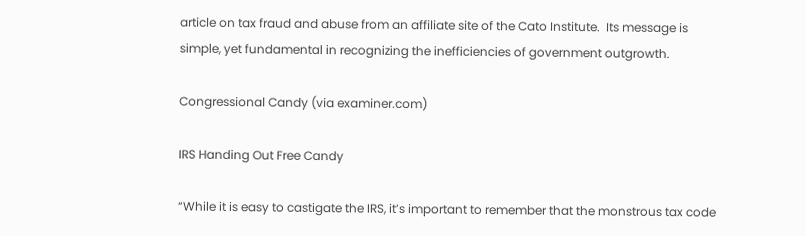article on tax fraud and abuse from an affiliate site of the Cato Institute.  Its message is simple, yet fundamental in recognizing the inefficiencies of government outgrowth.

Congressional Candy (via examiner.com)

IRS Handing Out Free Candy

“While it is easy to castigate the IRS, it’s important to remember that the monstrous tax code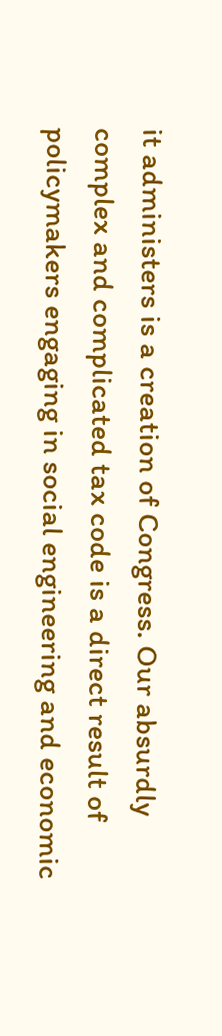it administers is a creation of Congress. Our absurdly complex and complicated tax code is a direct result of policymakers engaging in social engineering and economic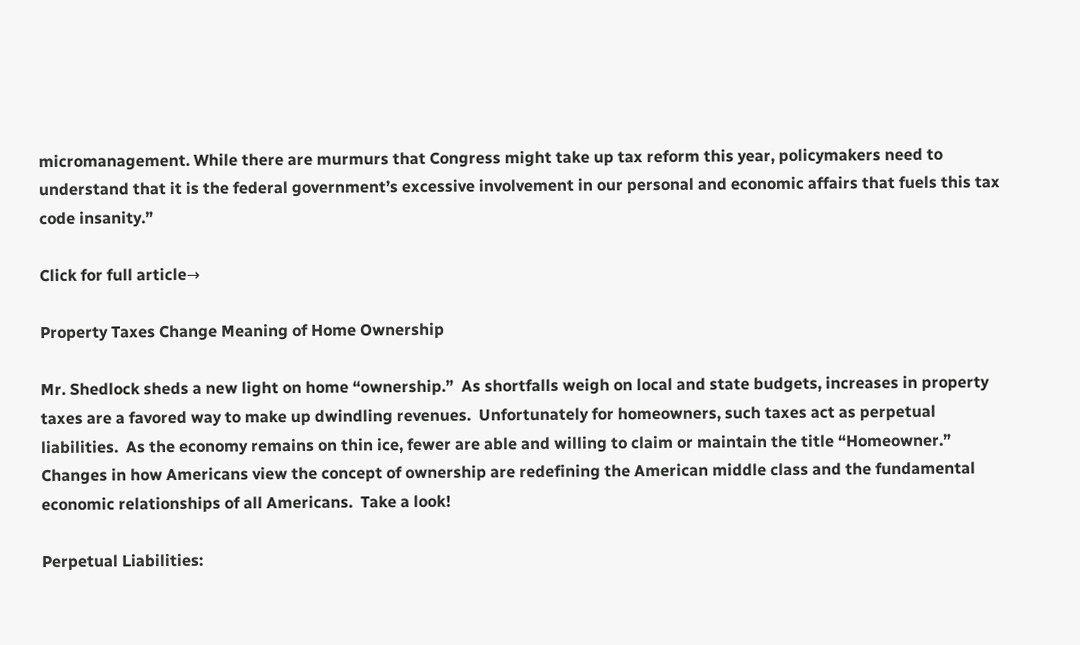micromanagement. While there are murmurs that Congress might take up tax reform this year, policymakers need to understand that it is the federal government’s excessive involvement in our personal and economic affairs that fuels this tax code insanity.”

Click for full article→

Property Taxes Change Meaning of Home Ownership

Mr. Shedlock sheds a new light on home “ownership.”  As shortfalls weigh on local and state budgets, increases in property taxes are a favored way to make up dwindling revenues.  Unfortunately for homeowners, such taxes act as perpetual liabilities.  As the economy remains on thin ice, fewer are able and willing to claim or maintain the title “Homeowner.”  Changes in how Americans view the concept of ownership are redefining the American middle class and the fundamental economic relationships of all Americans.  Take a look!

Perpetual Liabilities: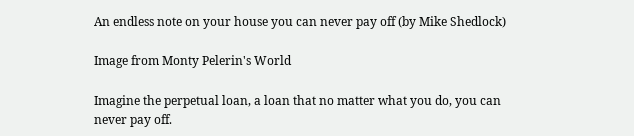An endless note on your house you can never pay off (by Mike Shedlock)

Image from Monty Pelerin's World

Imagine the perpetual loan, a loan that no matter what you do, you can never pay off.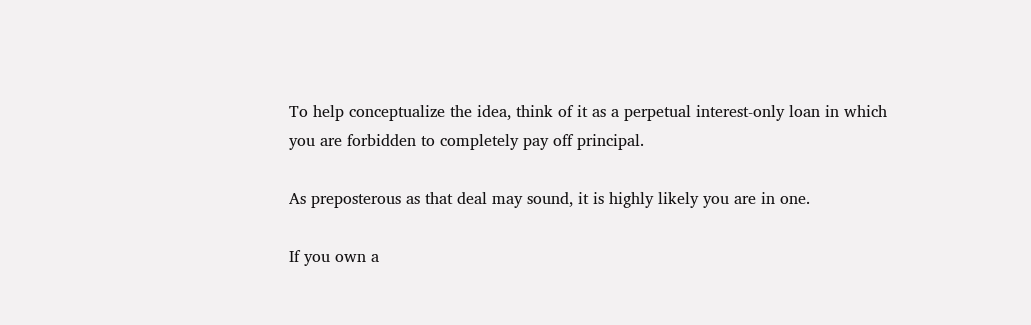To help conceptualize the idea, think of it as a perpetual interest-only loan in which you are forbidden to completely pay off principal.

As preposterous as that deal may sound, it is highly likely you are in one.

If you own a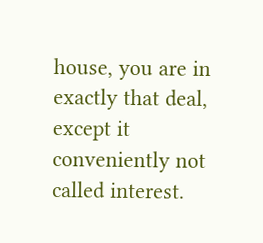house, you are in exactly that deal, except it conveniently not called interest.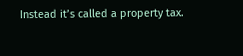Instead it’s called a property tax.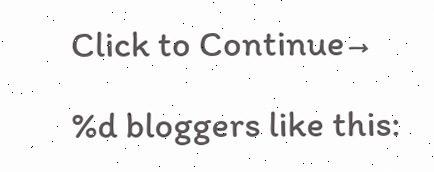Click to Continue→

%d bloggers like this: